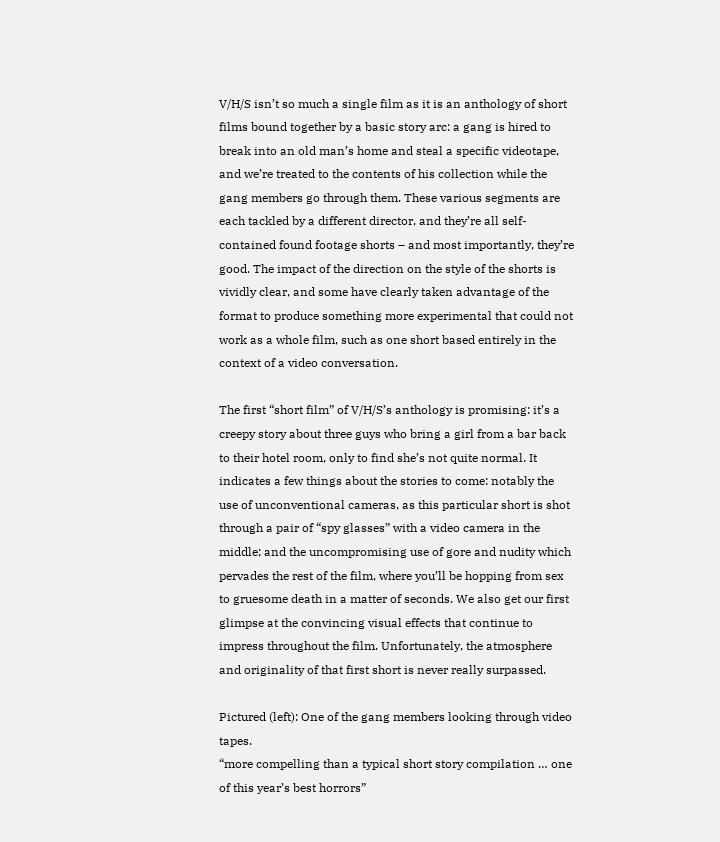V/H/S isn’t so much a single film as it is an anthology of short films bound together by a basic story arc: a gang is hired to break into an old man’s home and steal a specific videotape, and we’re treated to the contents of his collection while the gang members go through them. These various segments are each tackled by a different director, and they’re all self-contained found footage shorts – and most importantly, they’re good. The impact of the direction on the style of the shorts is vividly clear, and some have clearly taken advantage of the format to produce something more experimental that could not work as a whole film, such as one short based entirely in the context of a video conversation.

The first “short film” of V/H/S’s anthology is promising: it’s a creepy story about three guys who bring a girl from a bar back to their hotel room, only to find she’s not quite normal. It indicates a few things about the stories to come: notably the use of unconventional cameras, as this particular short is shot through a pair of “spy glasses” with a video camera in the middle; and the uncompromising use of gore and nudity which pervades the rest of the film, where you’ll be hopping from sex to gruesome death in a matter of seconds. We also get our first glimpse at the convincing visual effects that continue to impress throughout the film. Unfortunately, the atmosphere and originality of that first short is never really surpassed.

Pictured (left): One of the gang members looking through video tapes.
“more compelling than a typical short story compilation … one of this year’s best horrors”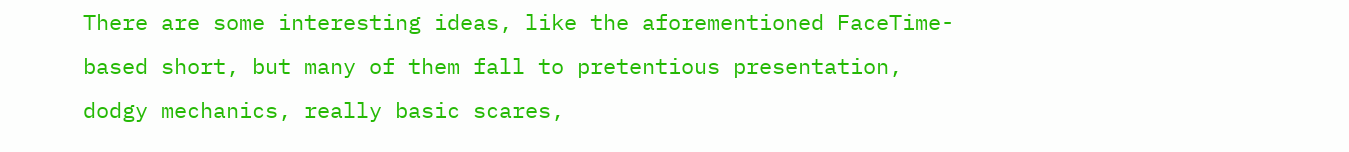There are some interesting ideas, like the aforementioned FaceTime-based short, but many of them fall to pretentious presentation, dodgy mechanics, really basic scares,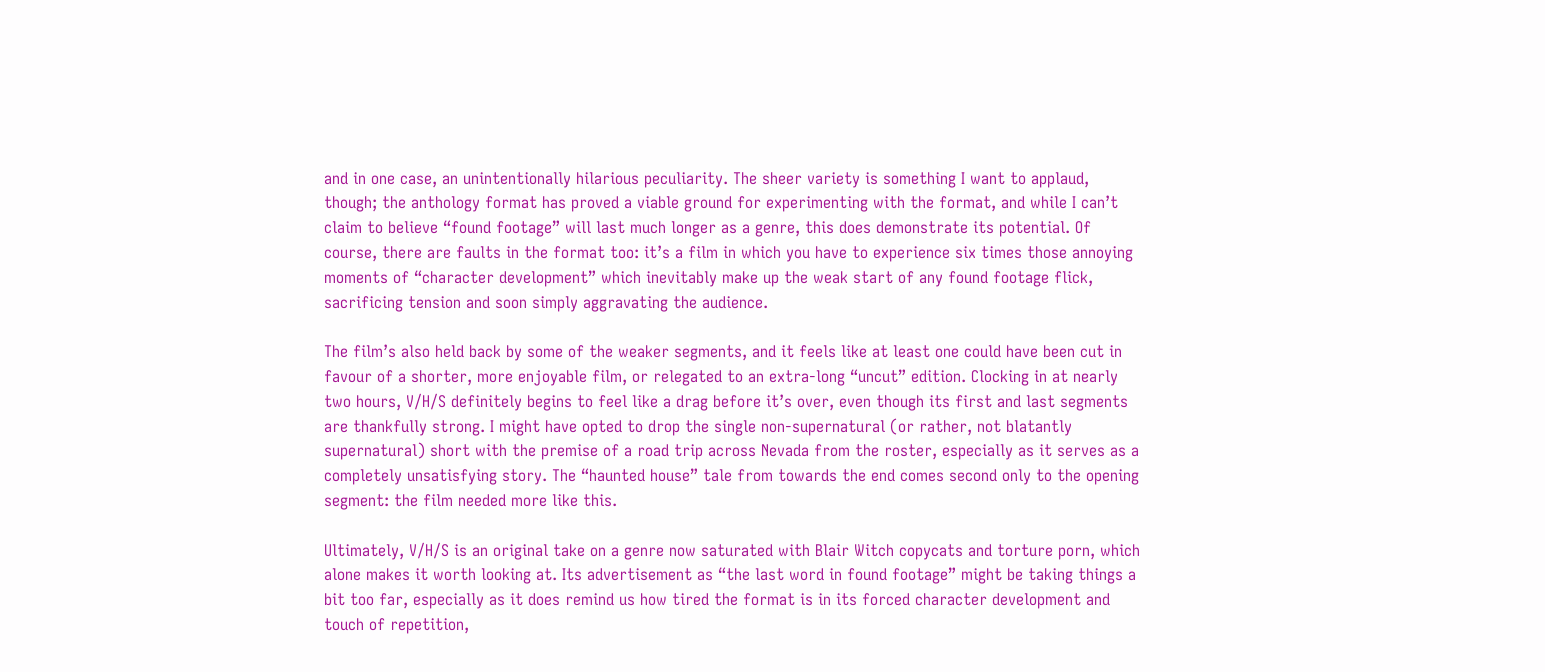and in one case, an unintentionally hilarious peculiarity. The sheer variety is something I want to applaud, though; the anthology format has proved a viable ground for experimenting with the format, and while I can’t claim to believe “found footage” will last much longer as a genre, this does demonstrate its potential. Of course, there are faults in the format too: it’s a film in which you have to experience six times those annoying moments of “character development” which inevitably make up the weak start of any found footage flick, sacrificing tension and soon simply aggravating the audience.

The film’s also held back by some of the weaker segments, and it feels like at least one could have been cut in favour of a shorter, more enjoyable film, or relegated to an extra-long “uncut” edition. Clocking in at nearly two hours, V/H/S definitely begins to feel like a drag before it’s over, even though its first and last segments are thankfully strong. I might have opted to drop the single non-supernatural (or rather, not blatantly supernatural) short with the premise of a road trip across Nevada from the roster, especially as it serves as a completely unsatisfying story. The “haunted house” tale from towards the end comes second only to the opening segment: the film needed more like this.

Ultimately, V/H/S is an original take on a genre now saturated with Blair Witch copycats and torture porn, which alone makes it worth looking at. Its advertisement as “the last word in found footage” might be taking things a bit too far, especially as it does remind us how tired the format is in its forced character development and touch of repetition,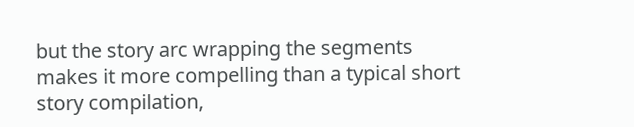but the story arc wrapping the segments makes it more compelling than a typical short story compilation,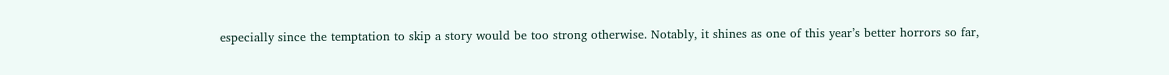especially since the temptation to skip a story would be too strong otherwise. Notably, it shines as one of this year’s better horrors so far,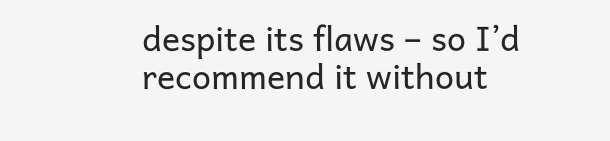despite its flaws – so I’d recommend it without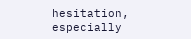hesitation, especially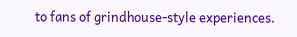to fans of grindhouse-style experiences.